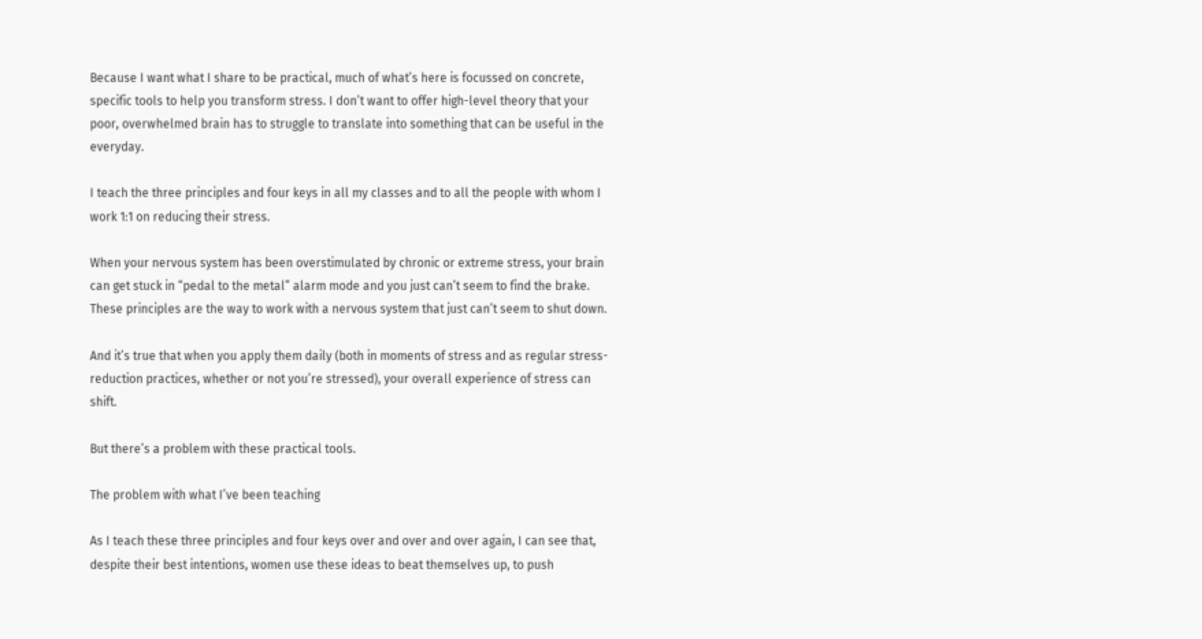Because I want what I share to be practical, much of what’s here is focussed on concrete, specific tools to help you transform stress. I don’t want to offer high-level theory that your poor, overwhelmed brain has to struggle to translate into something that can be useful in the everyday.

I teach the three principles and four keys in all my classes and to all the people with whom I work 1:1 on reducing their stress.

When your nervous system has been overstimulated by chronic or extreme stress, your brain can get stuck in “pedal to the metal” alarm mode and you just can’t seem to find the brake. These principles are the way to work with a nervous system that just can’t seem to shut down.

And it’s true that when you apply them daily (both in moments of stress and as regular stress-reduction practices, whether or not you’re stressed), your overall experience of stress can shift.

But there’s a problem with these practical tools.

The problem with what I’ve been teaching

As I teach these three principles and four keys over and over and over again, I can see that, despite their best intentions, women use these ideas to beat themselves up, to push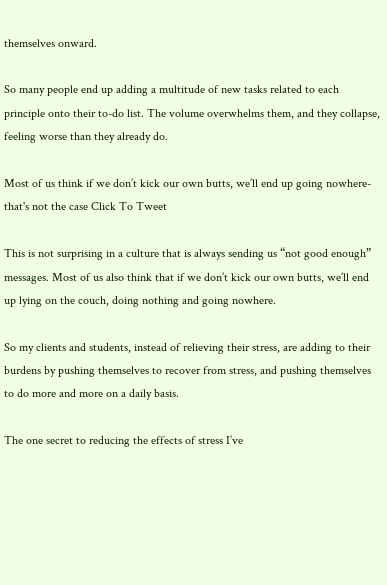themselves onward.

So many people end up adding a multitude of new tasks related to each principle onto their to-do list. The volume overwhelms them, and they collapse, feeling worse than they already do.

Most of us think if we don’t kick our own butts, we’ll end up going nowhere- that's not the case Click To Tweet

This is not surprising in a culture that is always sending us “not good enough” messages. Most of us also think that if we don’t kick our own butts, we’ll end up lying on the couch, doing nothing and going nowhere.

So my clients and students, instead of relieving their stress, are adding to their burdens by pushing themselves to recover from stress, and pushing themselves to do more and more on a daily basis.

The one secret to reducing the effects of stress I’ve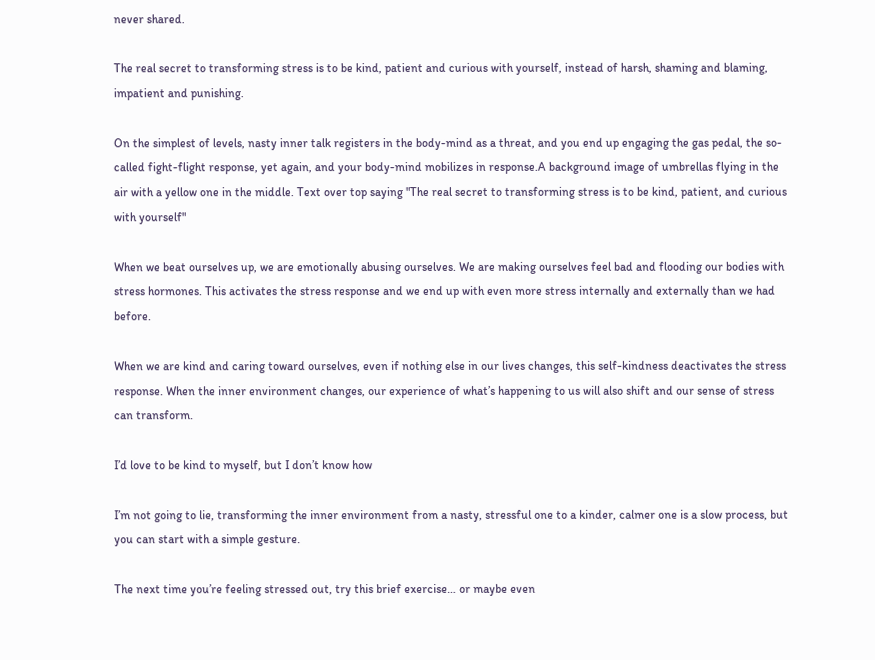never shared.

The real secret to transforming stress is to be kind, patient and curious with yourself, instead of harsh, shaming and blaming, impatient and punishing.

On the simplest of levels, nasty inner talk registers in the body-mind as a threat, and you end up engaging the gas pedal, the so-called fight-flight response, yet again, and your body-mind mobilizes in response.A background image of umbrellas flying in the air with a yellow one in the middle. Text over top saying "The real secret to transforming stress is to be kind, patient, and curious with yourself"

When we beat ourselves up, we are emotionally abusing ourselves. We are making ourselves feel bad and flooding our bodies with stress hormones. This activates the stress response and we end up with even more stress internally and externally than we had before.

When we are kind and caring toward ourselves, even if nothing else in our lives changes, this self-kindness deactivates the stress response. When the inner environment changes, our experience of what’s happening to us will also shift and our sense of stress can transform.

I’d love to be kind to myself, but I don’t know how

I’m not going to lie, transforming the inner environment from a nasty, stressful one to a kinder, calmer one is a slow process, but you can start with a simple gesture.

The next time you’re feeling stressed out, try this brief exercise… or maybe even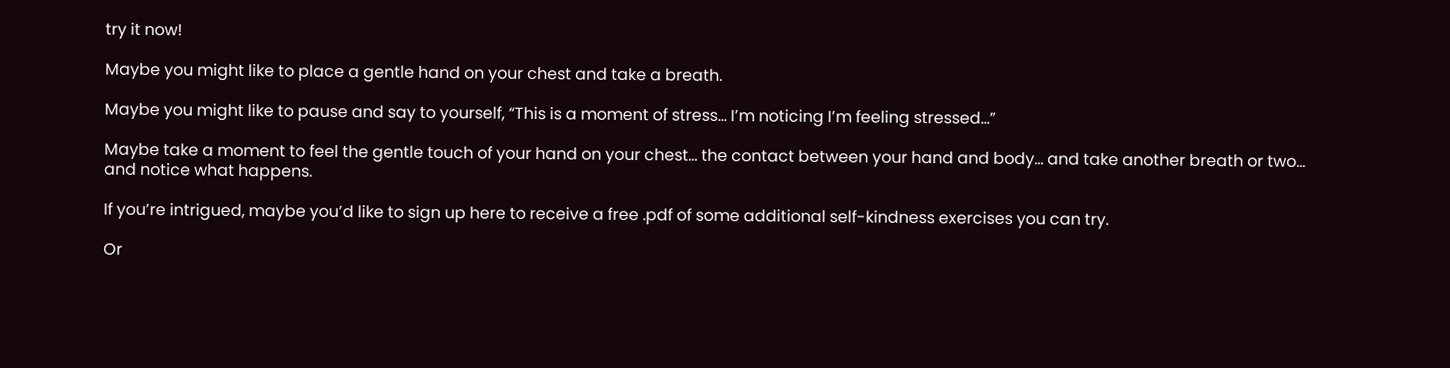try it now!

Maybe you might like to place a gentle hand on your chest and take a breath.

Maybe you might like to pause and say to yourself, “This is a moment of stress… I’m noticing I’m feeling stressed…”

Maybe take a moment to feel the gentle touch of your hand on your chest… the contact between your hand and body… and take another breath or two… and notice what happens.

If you’re intrigued, maybe you’d like to sign up here to receive a free .pdf of some additional self-kindness exercises you can try.

Or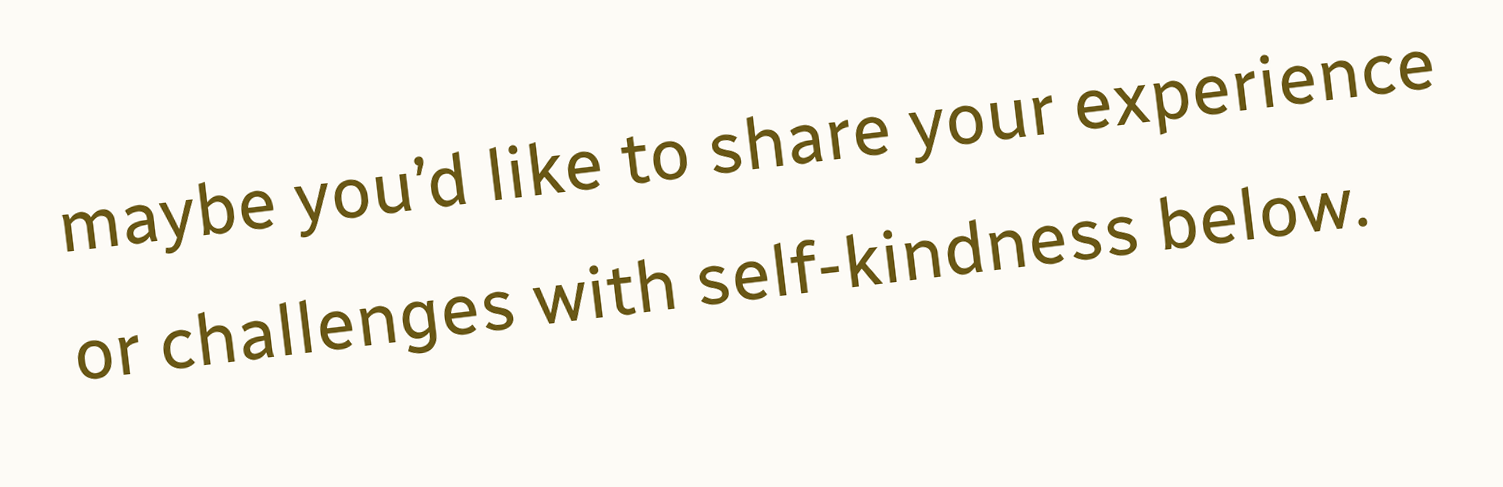maybe you’d like to share your experience or challenges with self-kindness below.